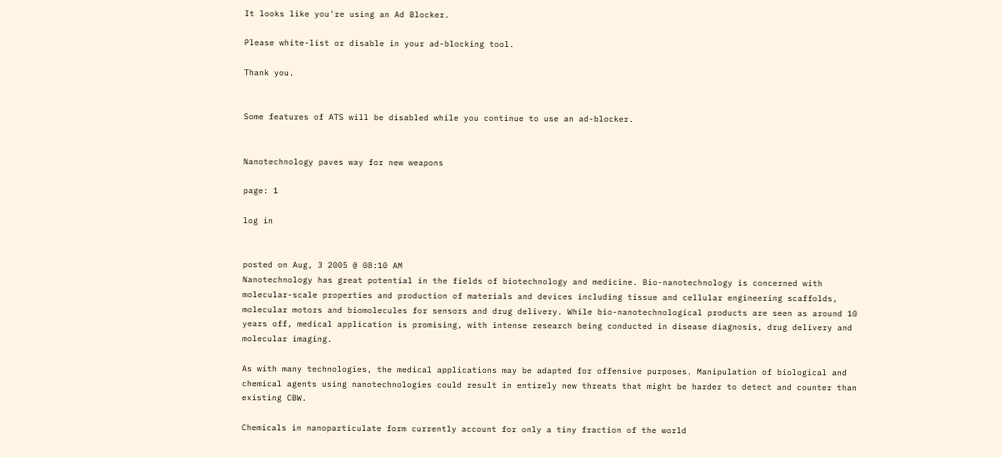It looks like you're using an Ad Blocker.

Please white-list or disable in your ad-blocking tool.

Thank you.


Some features of ATS will be disabled while you continue to use an ad-blocker.


Nanotechnology paves way for new weapons

page: 1

log in


posted on Aug, 3 2005 @ 08:10 AM
Nanotechnology has great potential in the fields of biotechnology and medicine. Bio-nanotechnology is concerned with molecular-scale properties and production of materials and devices including tissue and cellular engineering scaffolds, molecular motors and biomolecules for sensors and drug delivery. While bio-nanotechnological products are seen as around 10 years off, medical application is promising, with intense research being conducted in disease diagnosis, drug delivery and molecular imaging.

As with many technologies, the medical applications may be adapted for offensive purposes. Manipulation of biological and chemical agents using nanotechnologies could result in entirely new threats that might be harder to detect and counter than existing CBW.

Chemicals in nanoparticulate form currently account for only a tiny fraction of the world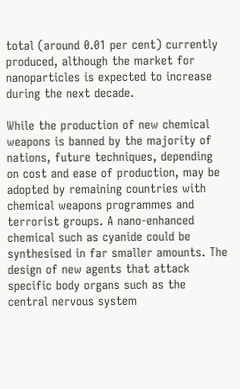total (around 0.01 per cent) currently produced, although the market for nanoparticles is expected to increase during the next decade.

While the production of new chemical weapons is banned by the majority of nations, future techniques, depending on cost and ease of production, may be adopted by remaining countries with chemical weapons programmes and terrorist groups. A nano-enhanced chemical such as cyanide could be synthesised in far smaller amounts. The design of new agents that attack specific body organs such as the central nervous system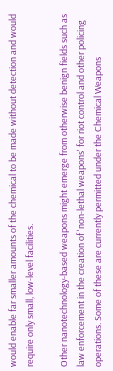would enable far smaller amounts of the chemical to be made without detection and would require only small, low-level facilities.

Other nanotechnology-based weapons might emerge from otherwise benign fields such as law enforcement in the creation of 'non-lethal weapons' for riot control and other policing operations. Some of these are currently permitted under the Chemical Weapons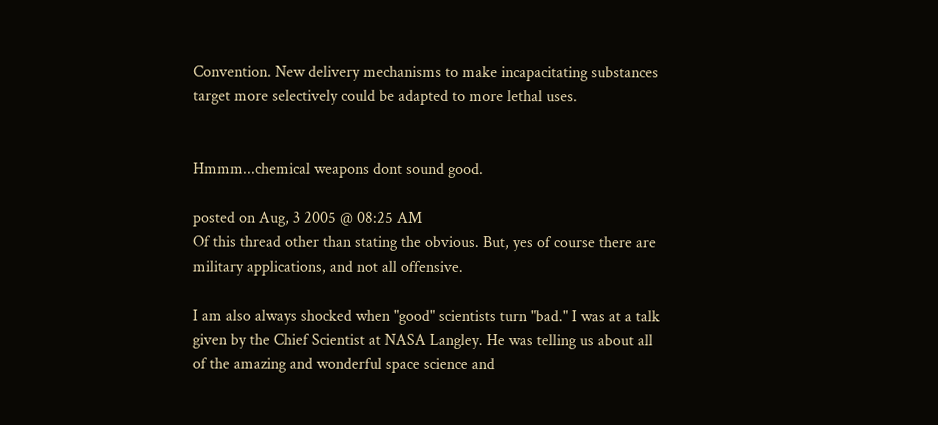Convention. New delivery mechanisms to make incapacitating substances target more selectively could be adapted to more lethal uses.


Hmmm...chemical weapons dont sound good.

posted on Aug, 3 2005 @ 08:25 AM
Of this thread other than stating the obvious. But, yes of course there are military applications, and not all offensive.

I am also always shocked when "good" scientists turn "bad." I was at a talk given by the Chief Scientist at NASA Langley. He was telling us about all of the amazing and wonderful space science and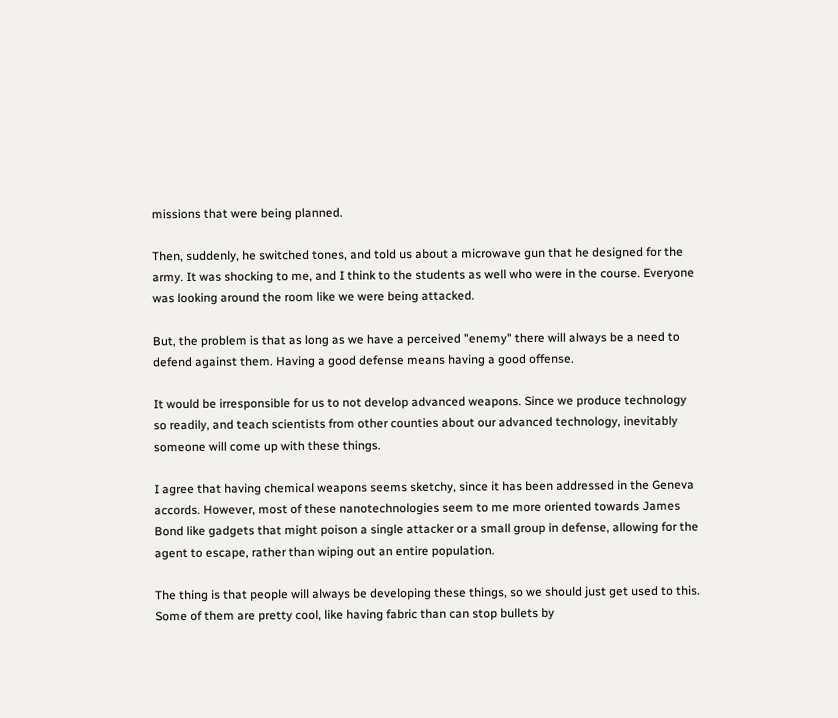missions that were being planned.

Then, suddenly, he switched tones, and told us about a microwave gun that he designed for the army. It was shocking to me, and I think to the students as well who were in the course. Everyone was looking around the room like we were being attacked.

But, the problem is that as long as we have a perceived "enemy" there will always be a need to defend against them. Having a good defense means having a good offense.

It would be irresponsible for us to not develop advanced weapons. Since we produce technology so readily, and teach scientists from other counties about our advanced technology, inevitably someone will come up with these things.

I agree that having chemical weapons seems sketchy, since it has been addressed in the Geneva accords. However, most of these nanotechnologies seem to me more oriented towards James Bond like gadgets that might poison a single attacker or a small group in defense, allowing for the agent to escape, rather than wiping out an entire population.

The thing is that people will always be developing these things, so we should just get used to this. Some of them are pretty cool, like having fabric than can stop bullets by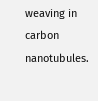weaving in carbon nanotubules.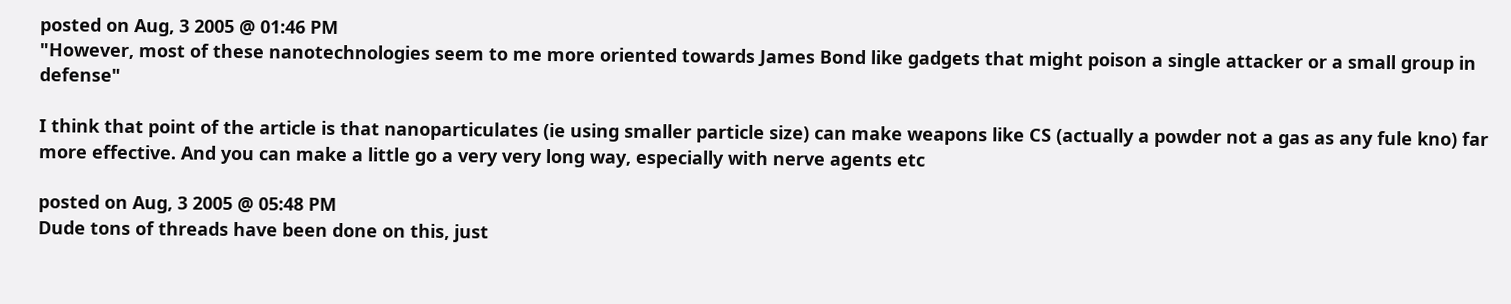posted on Aug, 3 2005 @ 01:46 PM
"However, most of these nanotechnologies seem to me more oriented towards James Bond like gadgets that might poison a single attacker or a small group in defense"

I think that point of the article is that nanoparticulates (ie using smaller particle size) can make weapons like CS (actually a powder not a gas as any fule kno) far more effective. And you can make a little go a very very long way, especially with nerve agents etc

posted on Aug, 3 2005 @ 05:48 PM
Dude tons of threads have been done on this, just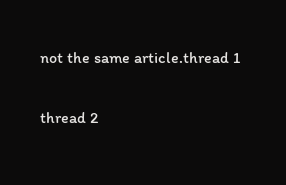not the same article.thread 1

thread 2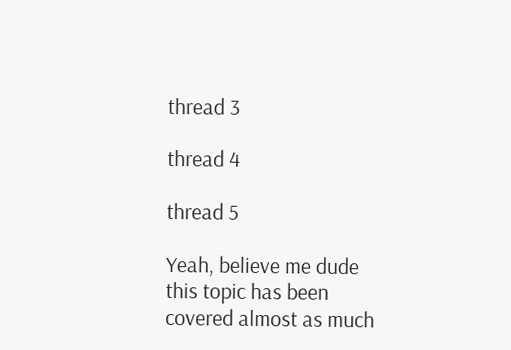thread 3

thread 4

thread 5

Yeah, believe me dude this topic has been covered almost as much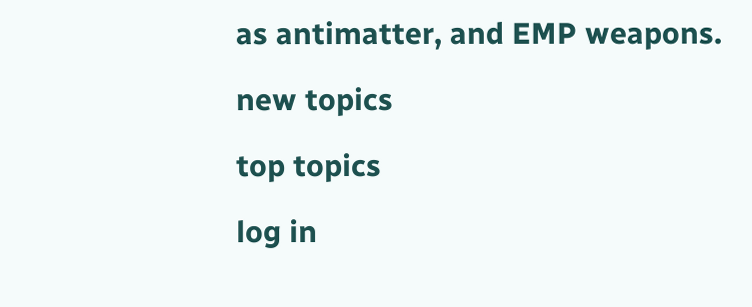as antimatter, and EMP weapons.

new topics

top topics

log in